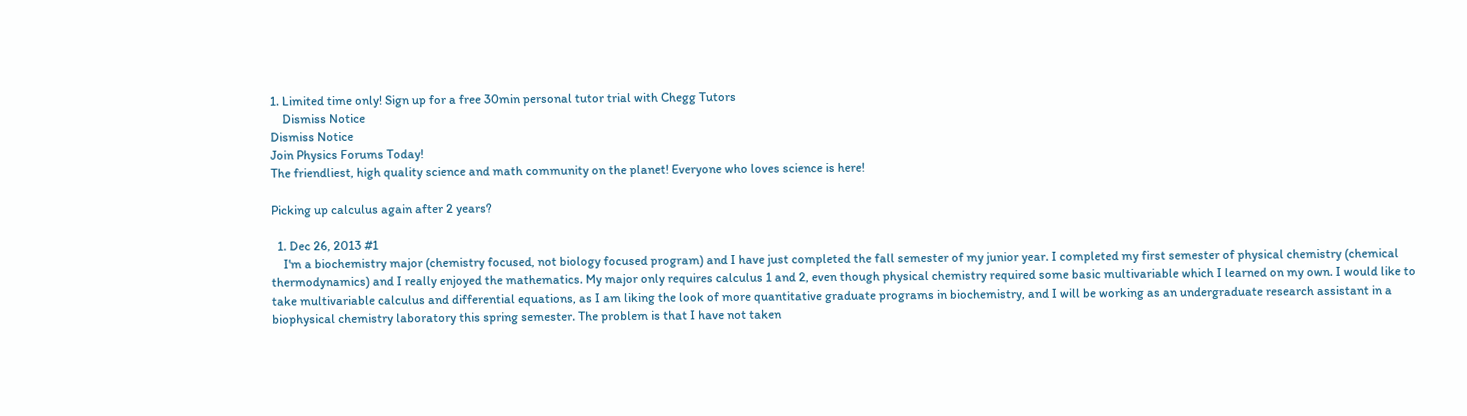1. Limited time only! Sign up for a free 30min personal tutor trial with Chegg Tutors
    Dismiss Notice
Dismiss Notice
Join Physics Forums Today!
The friendliest, high quality science and math community on the planet! Everyone who loves science is here!

Picking up calculus again after 2 years?

  1. Dec 26, 2013 #1
    I'm a biochemistry major (chemistry focused, not biology focused program) and I have just completed the fall semester of my junior year. I completed my first semester of physical chemistry (chemical thermodynamics) and I really enjoyed the mathematics. My major only requires calculus 1 and 2, even though physical chemistry required some basic multivariable which I learned on my own. I would like to take multivariable calculus and differential equations, as I am liking the look of more quantitative graduate programs in biochemistry, and I will be working as an undergraduate research assistant in a biophysical chemistry laboratory this spring semester. The problem is that I have not taken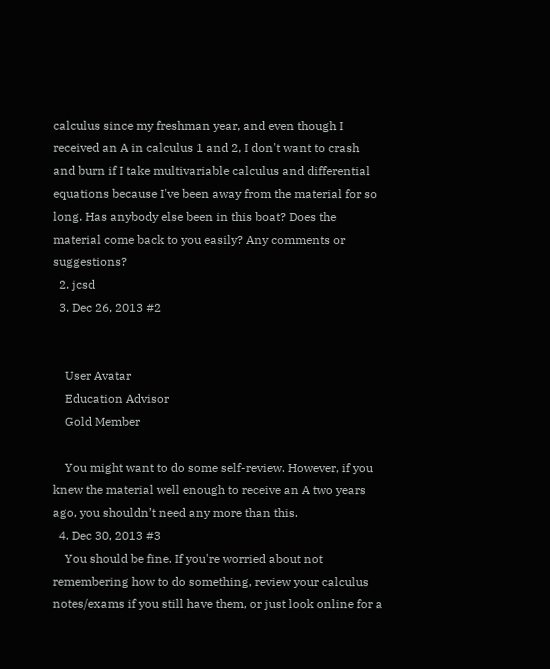calculus since my freshman year, and even though I received an A in calculus 1 and 2, I don't want to crash and burn if I take multivariable calculus and differential equations because I've been away from the material for so long. Has anybody else been in this boat? Does the material come back to you easily? Any comments or suggestions?
  2. jcsd
  3. Dec 26, 2013 #2


    User Avatar
    Education Advisor
    Gold Member

    You might want to do some self-review. However, if you knew the material well enough to receive an A two years ago, you shouldn’t need any more than this.
  4. Dec 30, 2013 #3
    You should be fine. If you're worried about not remembering how to do something, review your calculus notes/exams if you still have them, or just look online for a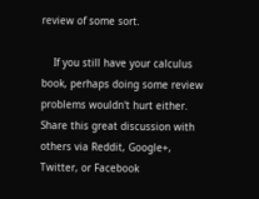review of some sort.

    If you still have your calculus book, perhaps doing some review problems wouldn't hurt either.
Share this great discussion with others via Reddit, Google+, Twitter, or Facebook